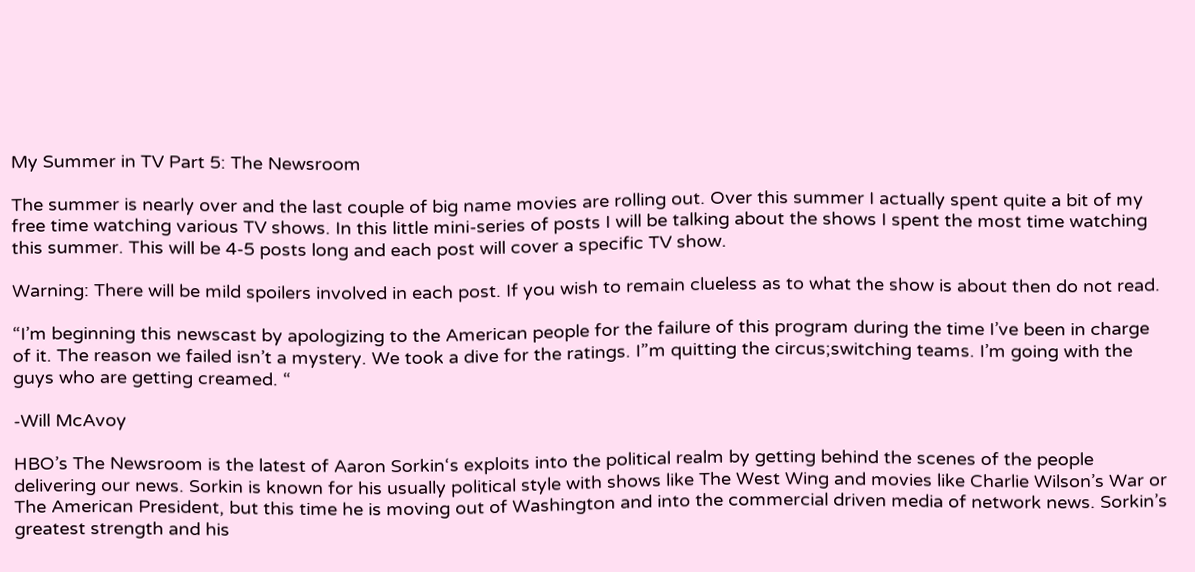My Summer in TV Part 5: The Newsroom

The summer is nearly over and the last couple of big name movies are rolling out. Over this summer I actually spent quite a bit of my free time watching various TV shows. In this little mini-series of posts I will be talking about the shows I spent the most time watching this summer. This will be 4-5 posts long and each post will cover a specific TV show.

Warning: There will be mild spoilers involved in each post. If you wish to remain clueless as to what the show is about then do not read.

“I’m beginning this newscast by apologizing to the American people for the failure of this program during the time I’ve been in charge of it. The reason we failed isn’t a mystery. We took a dive for the ratings. I”m quitting the circus;switching teams. I’m going with the guys who are getting creamed. “

-Will McAvoy

HBO’s The Newsroom is the latest of Aaron Sorkin‘s exploits into the political realm by getting behind the scenes of the people delivering our news. Sorkin is known for his usually political style with shows like The West Wing and movies like Charlie Wilson’s War or The American President, but this time he is moving out of Washington and into the commercial driven media of network news. Sorkin’s greatest strength and his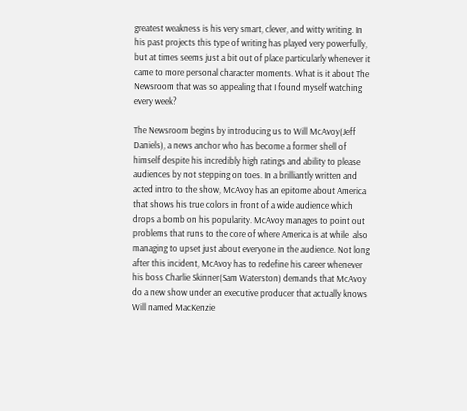greatest weakness is his very smart, clever, and witty writing. In his past projects this type of writing has played very powerfully, but at times seems just a bit out of place particularly whenever it came to more personal character moments. What is it about The Newsroom that was so appealing that I found myself watching every week?

The Newsroom begins by introducing us to Will McAvoy(Jeff Daniels), a news anchor who has become a former shell of himself despite his incredibly high ratings and ability to please audiences by not stepping on toes. In a brilliantly written and acted intro to the show, McAvoy has an epitome about America that shows his true colors in front of a wide audience which drops a bomb on his popularity. McAvoy manages to point out problems that runs to the core of where America is at while  also managing to upset just about everyone in the audience. Not long after this incident, McAvoy has to redefine his career whenever his boss Charlie Skinner(Sam Waterston) demands that McAvoy do a new show under an executive producer that actually knows Will named MacKenzie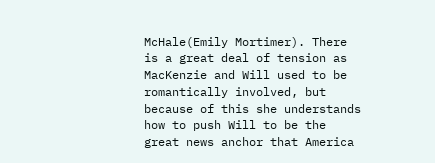McHale(Emily Mortimer). There is a great deal of tension as MacKenzie and Will used to be romantically involved, but because of this she understands how to push Will to be the great news anchor that America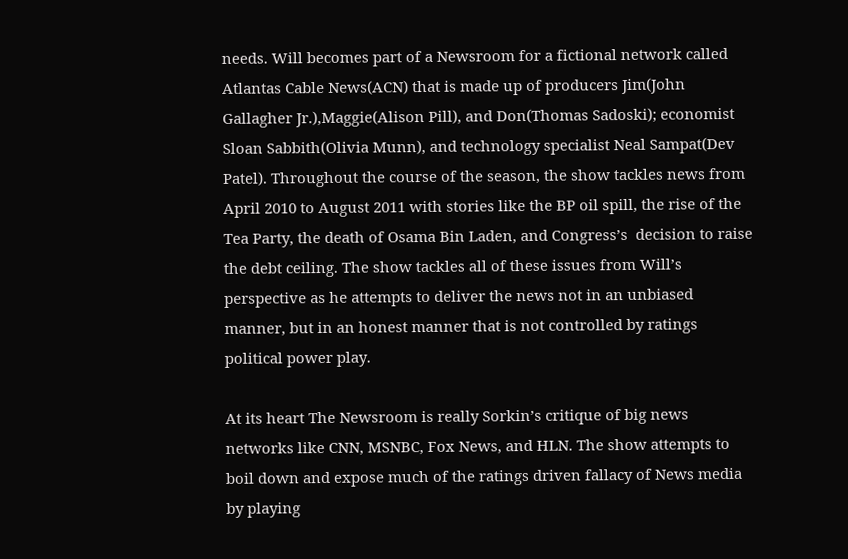needs. Will becomes part of a Newsroom for a fictional network called Atlantas Cable News(ACN) that is made up of producers Jim(John Gallagher Jr.),Maggie(Alison Pill), and Don(Thomas Sadoski); economist Sloan Sabbith(Olivia Munn), and technology specialist Neal Sampat(Dev Patel). Throughout the course of the season, the show tackles news from April 2010 to August 2011 with stories like the BP oil spill, the rise of the Tea Party, the death of Osama Bin Laden, and Congress’s  decision to raise the debt ceiling. The show tackles all of these issues from Will’s perspective as he attempts to deliver the news not in an unbiased manner, but in an honest manner that is not controlled by ratings political power play.

At its heart The Newsroom is really Sorkin’s critique of big news networks like CNN, MSNBC, Fox News, and HLN. The show attempts to boil down and expose much of the ratings driven fallacy of News media by playing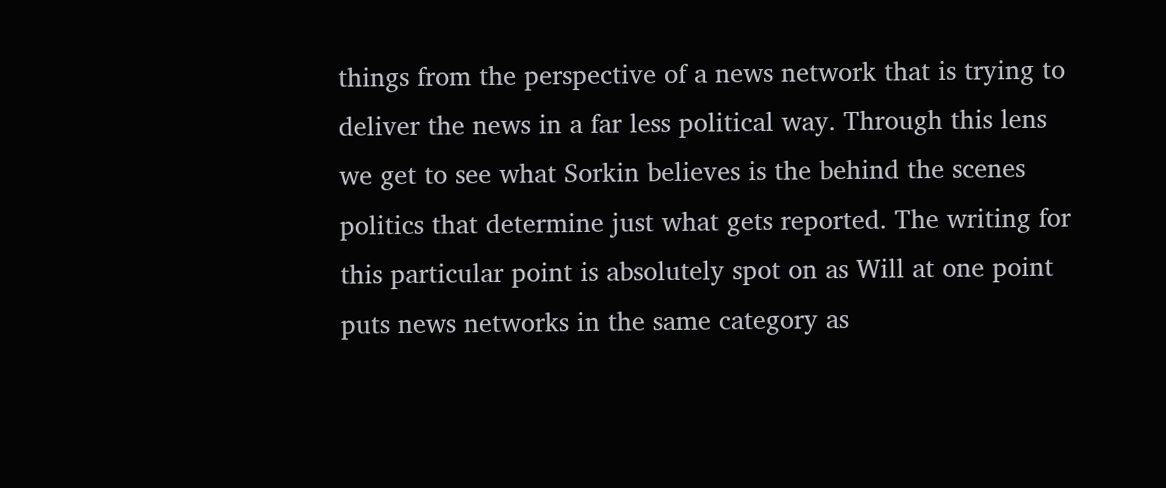things from the perspective of a news network that is trying to deliver the news in a far less political way. Through this lens we get to see what Sorkin believes is the behind the scenes politics that determine just what gets reported. The writing for this particular point is absolutely spot on as Will at one point puts news networks in the same category as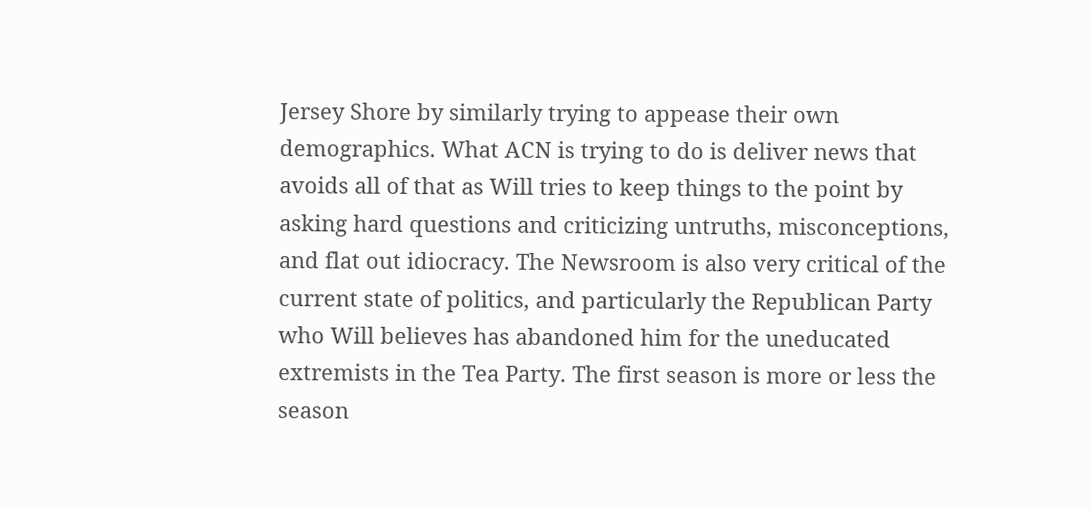Jersey Shore by similarly trying to appease their own demographics. What ACN is trying to do is deliver news that avoids all of that as Will tries to keep things to the point by asking hard questions and criticizing untruths, misconceptions, and flat out idiocracy. The Newsroom is also very critical of the current state of politics, and particularly the Republican Party who Will believes has abandoned him for the uneducated extremists in the Tea Party. The first season is more or less the season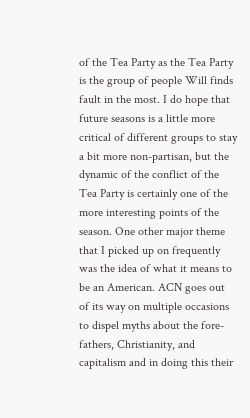of the Tea Party as the Tea Party is the group of people Will finds fault in the most. I do hope that future seasons is a little more critical of different groups to stay a bit more non-partisan, but the dynamic of the conflict of the Tea Party is certainly one of the more interesting points of the season. One other major theme that I picked up on frequently was the idea of what it means to be an American. ACN goes out of its way on multiple occasions to dispel myths about the fore-fathers, Christianity, and capitalism and in doing this their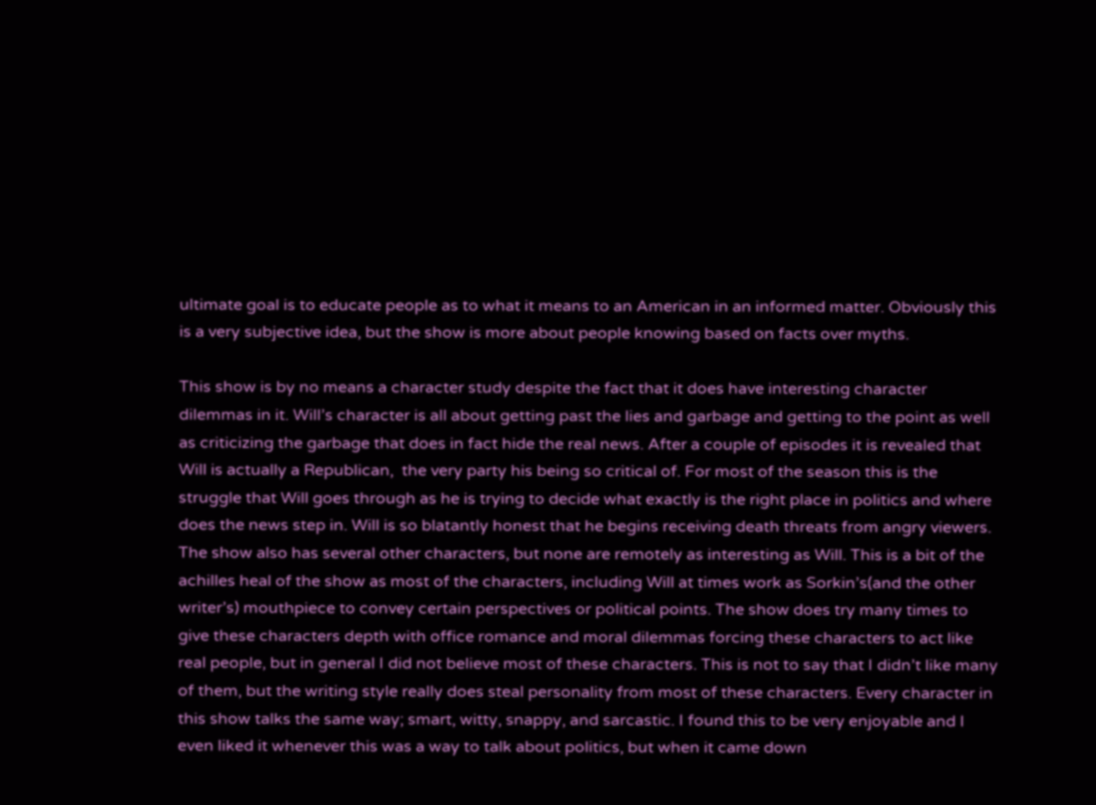ultimate goal is to educate people as to what it means to an American in an informed matter. Obviously this is a very subjective idea, but the show is more about people knowing based on facts over myths.

This show is by no means a character study despite the fact that it does have interesting character dilemmas in it. Will’s character is all about getting past the lies and garbage and getting to the point as well as criticizing the garbage that does in fact hide the real news. After a couple of episodes it is revealed that Will is actually a Republican,  the very party his being so critical of. For most of the season this is the struggle that Will goes through as he is trying to decide what exactly is the right place in politics and where does the news step in. Will is so blatantly honest that he begins receiving death threats from angry viewers. The show also has several other characters, but none are remotely as interesting as Will. This is a bit of the achilles heal of the show as most of the characters, including Will at times work as Sorkin’s(and the other writer’s) mouthpiece to convey certain perspectives or political points. The show does try many times to give these characters depth with office romance and moral dilemmas forcing these characters to act like real people, but in general I did not believe most of these characters. This is not to say that I didn’t like many of them, but the writing style really does steal personality from most of these characters. Every character in this show talks the same way; smart, witty, snappy, and sarcastic. I found this to be very enjoyable and I even liked it whenever this was a way to talk about politics, but when it came down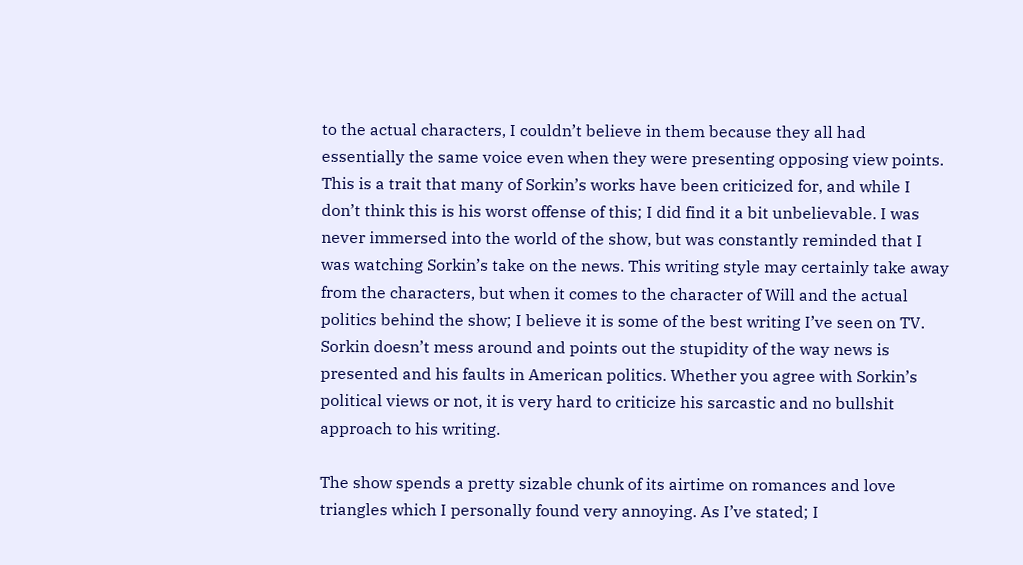to the actual characters, I couldn’t believe in them because they all had essentially the same voice even when they were presenting opposing view points. This is a trait that many of Sorkin’s works have been criticized for, and while I don’t think this is his worst offense of this; I did find it a bit unbelievable. I was never immersed into the world of the show, but was constantly reminded that I was watching Sorkin’s take on the news. This writing style may certainly take away from the characters, but when it comes to the character of Will and the actual politics behind the show; I believe it is some of the best writing I’ve seen on TV.  Sorkin doesn’t mess around and points out the stupidity of the way news is presented and his faults in American politics. Whether you agree with Sorkin’s political views or not, it is very hard to criticize his sarcastic and no bullshit approach to his writing.

The show spends a pretty sizable chunk of its airtime on romances and love triangles which I personally found very annoying. As I’ve stated; I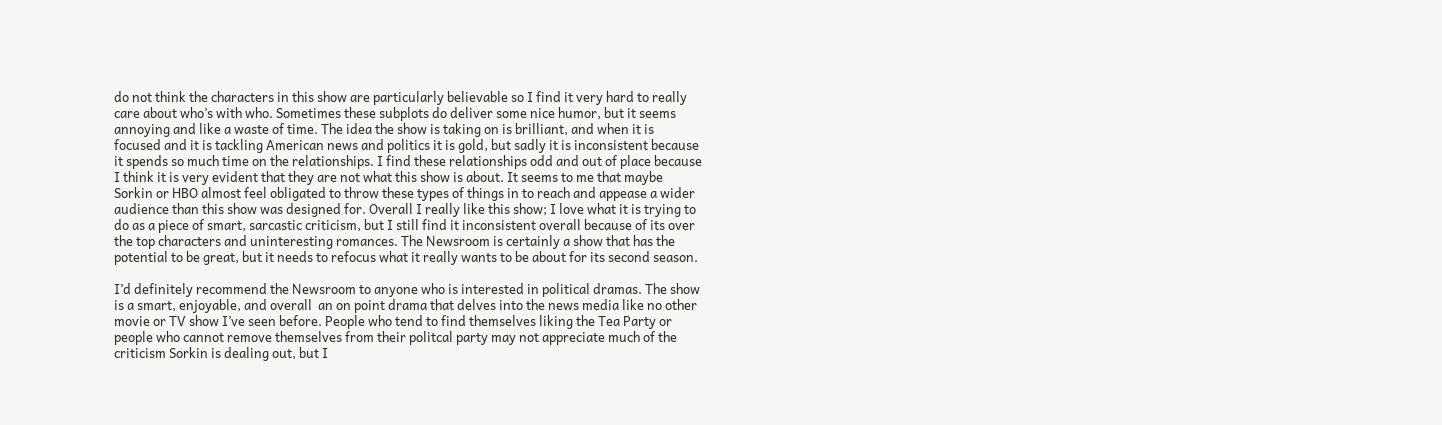do not think the characters in this show are particularly believable so I find it very hard to really care about who’s with who. Sometimes these subplots do deliver some nice humor, but it seems annoying and like a waste of time. The idea the show is taking on is brilliant, and when it is focused and it is tackling American news and politics it is gold, but sadly it is inconsistent because it spends so much time on the relationships. I find these relationships odd and out of place because I think it is very evident that they are not what this show is about. It seems to me that maybe Sorkin or HBO almost feel obligated to throw these types of things in to reach and appease a wider audience than this show was designed for. Overall I really like this show; I love what it is trying to do as a piece of smart, sarcastic criticism, but I still find it inconsistent overall because of its over the top characters and uninteresting romances. The Newsroom is certainly a show that has the potential to be great, but it needs to refocus what it really wants to be about for its second season.

I’d definitely recommend the Newsroom to anyone who is interested in political dramas. The show is a smart, enjoyable, and overall  an on point drama that delves into the news media like no other movie or TV show I’ve seen before. People who tend to find themselves liking the Tea Party or people who cannot remove themselves from their politcal party may not appreciate much of the criticism Sorkin is dealing out, but I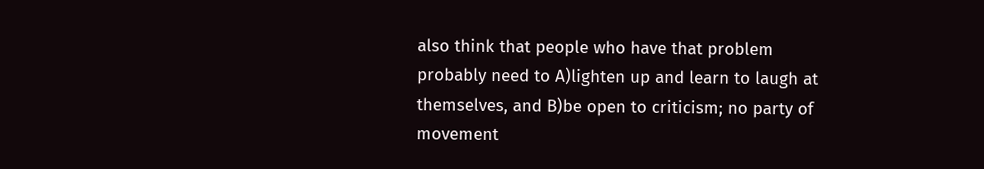also think that people who have that problem probably need to A)lighten up and learn to laugh at themselves, and B)be open to criticism; no party of movement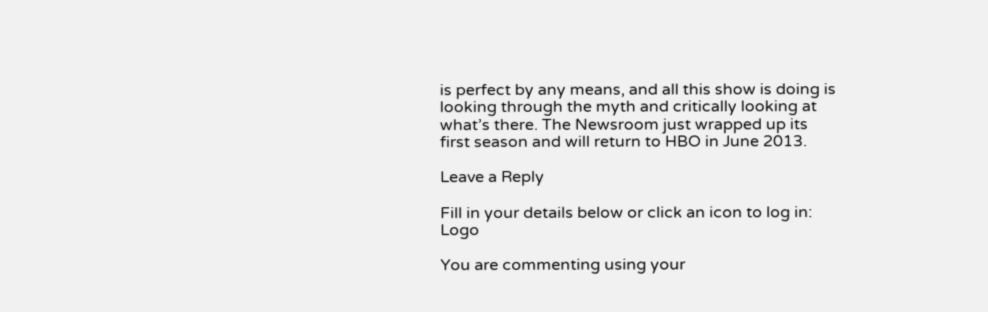is perfect by any means, and all this show is doing is looking through the myth and critically looking at what’s there. The Newsroom just wrapped up its first season and will return to HBO in June 2013.

Leave a Reply

Fill in your details below or click an icon to log in: Logo

You are commenting using your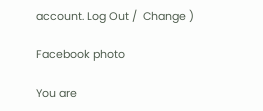account. Log Out /  Change )

Facebook photo

You are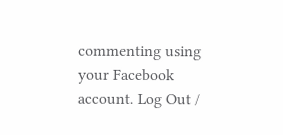commenting using your Facebook account. Log Out /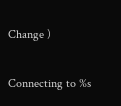Change )

Connecting to %s